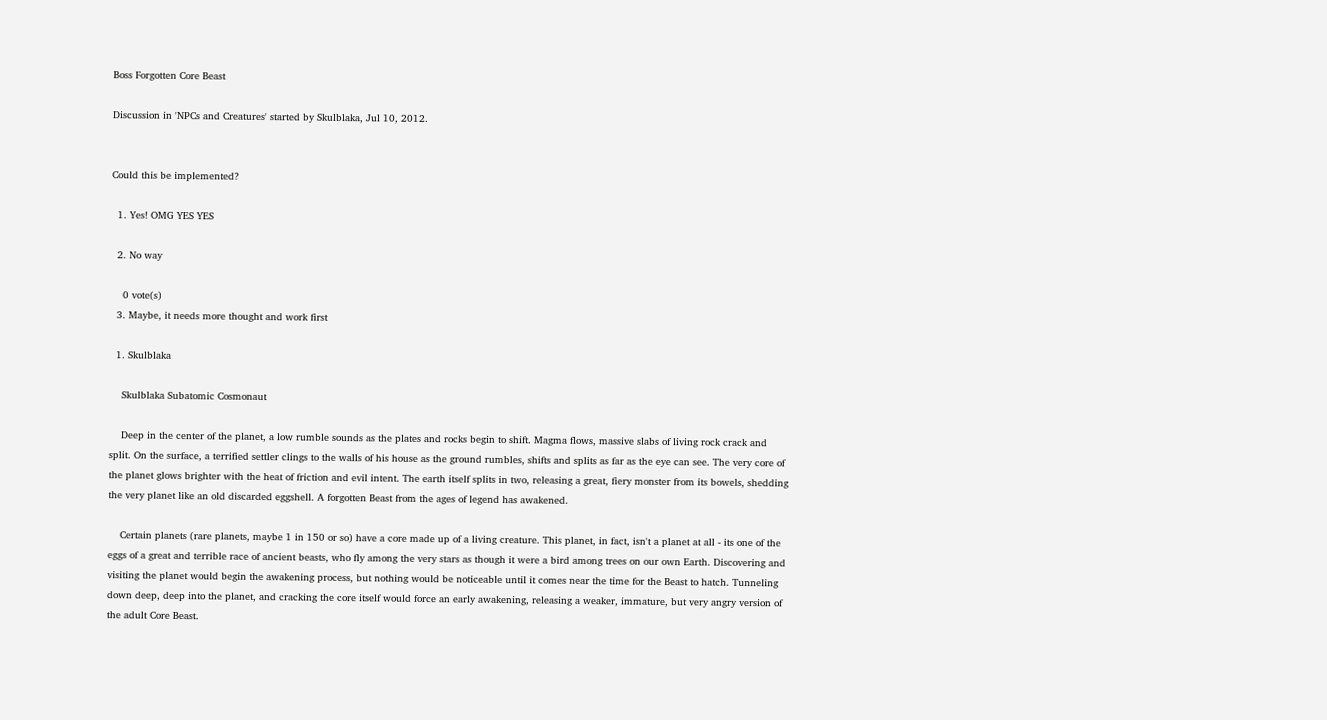Boss Forgotten Core Beast

Discussion in 'NPCs and Creatures' started by Skulblaka, Jul 10, 2012.


Could this be implemented?

  1. Yes! OMG YES YES

  2. No way

    0 vote(s)
  3. Maybe, it needs more thought and work first

  1. Skulblaka

    Skulblaka Subatomic Cosmonaut

    Deep in the center of the planet, a low rumble sounds as the plates and rocks begin to shift. Magma flows, massive slabs of living rock crack and split. On the surface, a terrified settler clings to the walls of his house as the ground rumbles, shifts and splits as far as the eye can see. The very core of the planet glows brighter with the heat of friction and evil intent. The earth itself splits in two, releasing a great, fiery monster from its bowels, shedding the very planet like an old discarded eggshell. A forgotten Beast from the ages of legend has awakened.

    Certain planets (rare planets, maybe 1 in 150 or so) have a core made up of a living creature. This planet, in fact, isn't a planet at all - its one of the eggs of a great and terrible race of ancient beasts, who fly among the very stars as though it were a bird among trees on our own Earth. Discovering and visiting the planet would begin the awakening process, but nothing would be noticeable until it comes near the time for the Beast to hatch. Tunneling down deep, deep into the planet, and cracking the core itself would force an early awakening, releasing a weaker, immature, but very angry version of the adult Core Beast.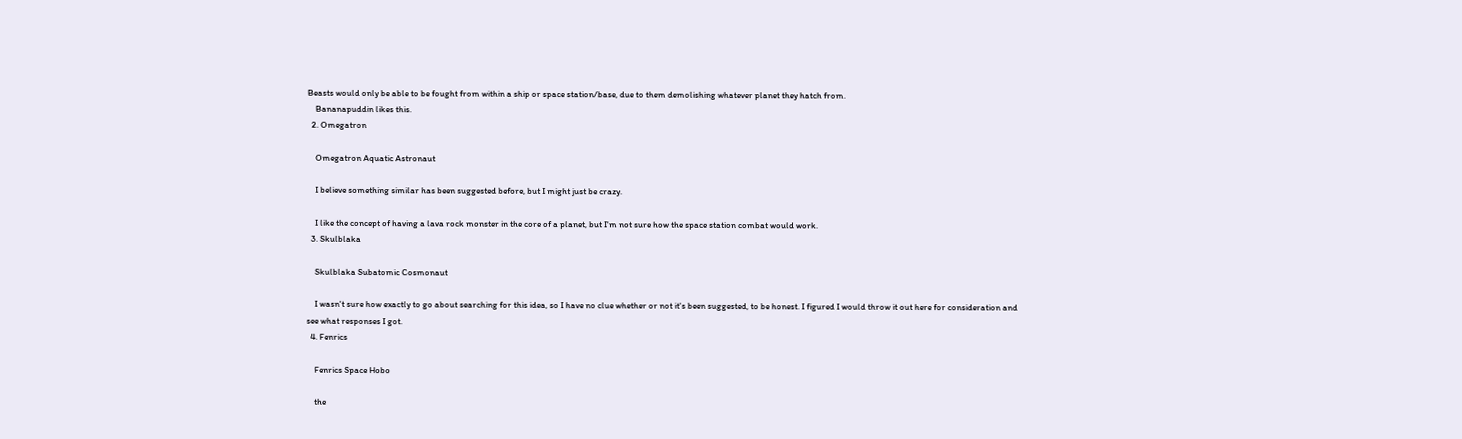Beasts would only be able to be fought from within a ship or space station/base, due to them demolishing whatever planet they hatch from.
    Bananapuddin likes this.
  2. Omegatron

    Omegatron Aquatic Astronaut

    I believe something similar has been suggested before, but I might just be crazy.

    I like the concept of having a lava rock monster in the core of a planet, but I'm not sure how the space station combat would work.
  3. Skulblaka

    Skulblaka Subatomic Cosmonaut

    I wasn't sure how exactly to go about searching for this idea, so I have no clue whether or not it's been suggested, to be honest. I figured I would throw it out here for consideration and see what responses I got.
  4. Fenrics

    Fenrics Space Hobo

    the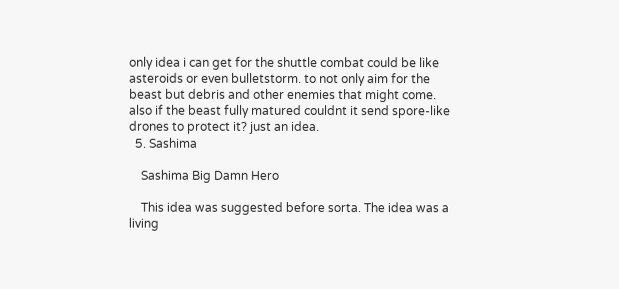only idea i can get for the shuttle combat could be like asteroids or even bulletstorm. to not only aim for the beast but debris and other enemies that might come. also if the beast fully matured couldnt it send spore-like drones to protect it? just an idea.
  5. Sashima

    Sashima Big Damn Hero

    This idea was suggested before sorta. The idea was a living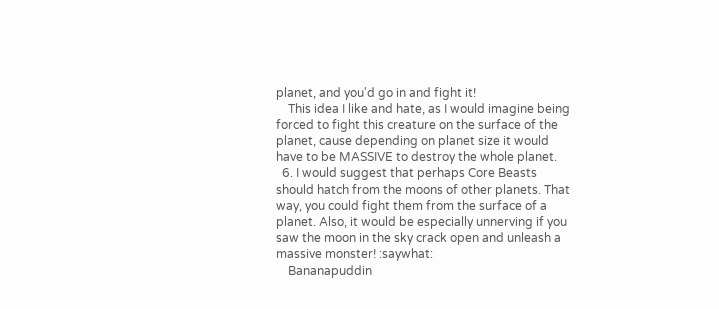planet, and you'd go in and fight it!
    This idea I like and hate, as I would imagine being forced to fight this creature on the surface of the planet, cause depending on planet size it would have to be MASSIVE to destroy the whole planet.
  6. I would suggest that perhaps Core Beasts should hatch from the moons of other planets. That way, you could fight them from the surface of a planet. Also, it would be especially unnerving if you saw the moon in the sky crack open and unleash a massive monster! :saywhat:
    Bananapuddin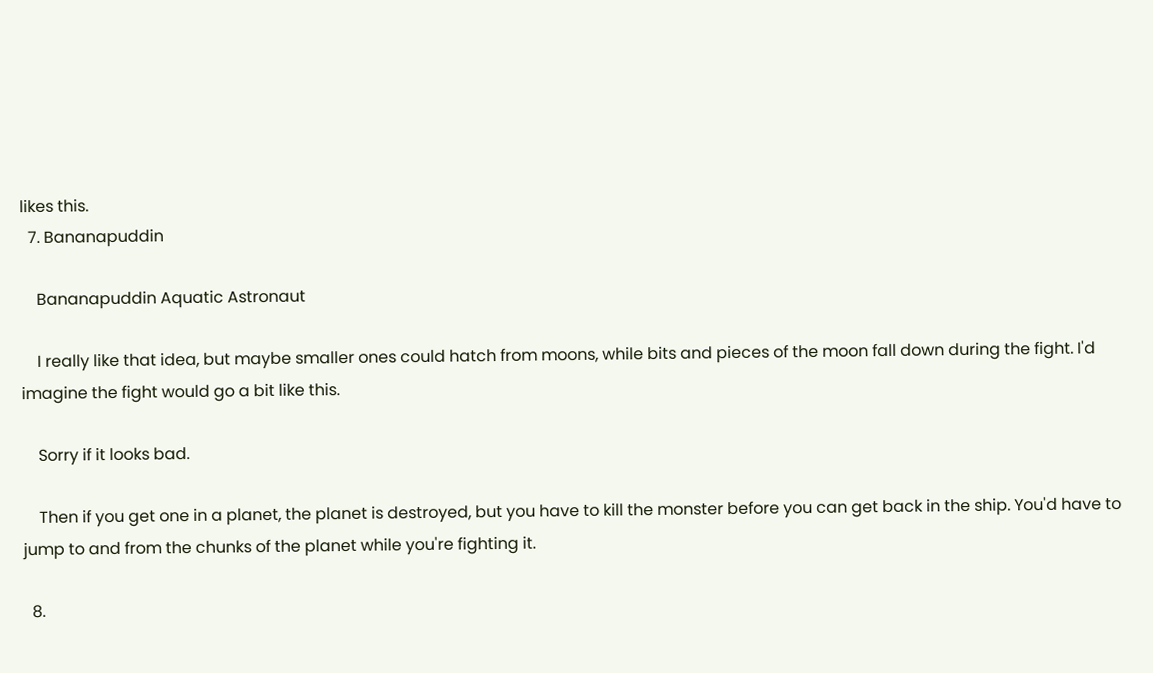likes this.
  7. Bananapuddin

    Bananapuddin Aquatic Astronaut

    I really like that idea, but maybe smaller ones could hatch from moons, while bits and pieces of the moon fall down during the fight. I'd imagine the fight would go a bit like this.

    Sorry if it looks bad.

    Then if you get one in a planet, the planet is destroyed, but you have to kill the monster before you can get back in the ship. You'd have to jump to and from the chunks of the planet while you're fighting it.

  8.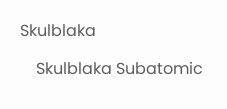Skulblaka

    Skulblaka Subatomic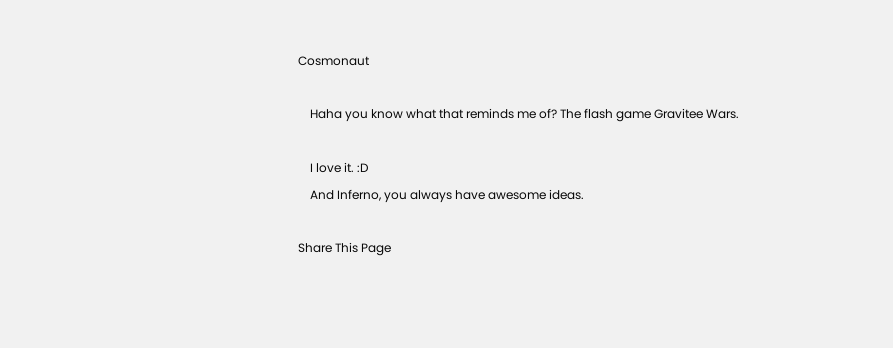Cosmonaut

    Haha you know what that reminds me of? The flash game Gravitee Wars.

    I love it. :D
    And Inferno, you always have awesome ideas.

Share This Page